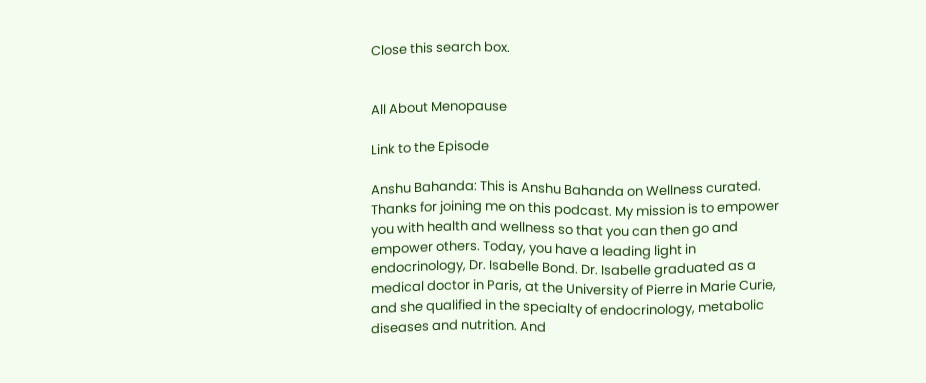Close this search box.


All About Menopause

Link to the Episode

Anshu Bahanda: This is Anshu Bahanda on Wellness curated. Thanks for joining me on this podcast. My mission is to empower you with health and wellness so that you can then go and empower others. Today, you have a leading light in endocrinology, Dr. Isabelle Bond. Dr. Isabelle graduated as a medical doctor in Paris, at the University of Pierre in Marie Curie, and she qualified in the specialty of endocrinology, metabolic diseases and nutrition. And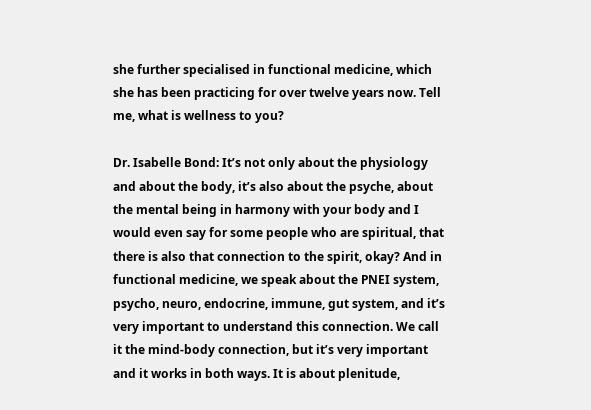she further specialised in functional medicine, which she has been practicing for over twelve years now. Tell me, what is wellness to you?

Dr. Isabelle Bond: It’s not only about the physiology and about the body, it’s also about the psyche, about the mental being in harmony with your body and I would even say for some people who are spiritual, that there is also that connection to the spirit, okay? And in functional medicine, we speak about the PNEI system, psycho, neuro, endocrine, immune, gut system, and it’s very important to understand this connection. We call it the mind-body connection, but it’s very important and it works in both ways. It is about plenitude,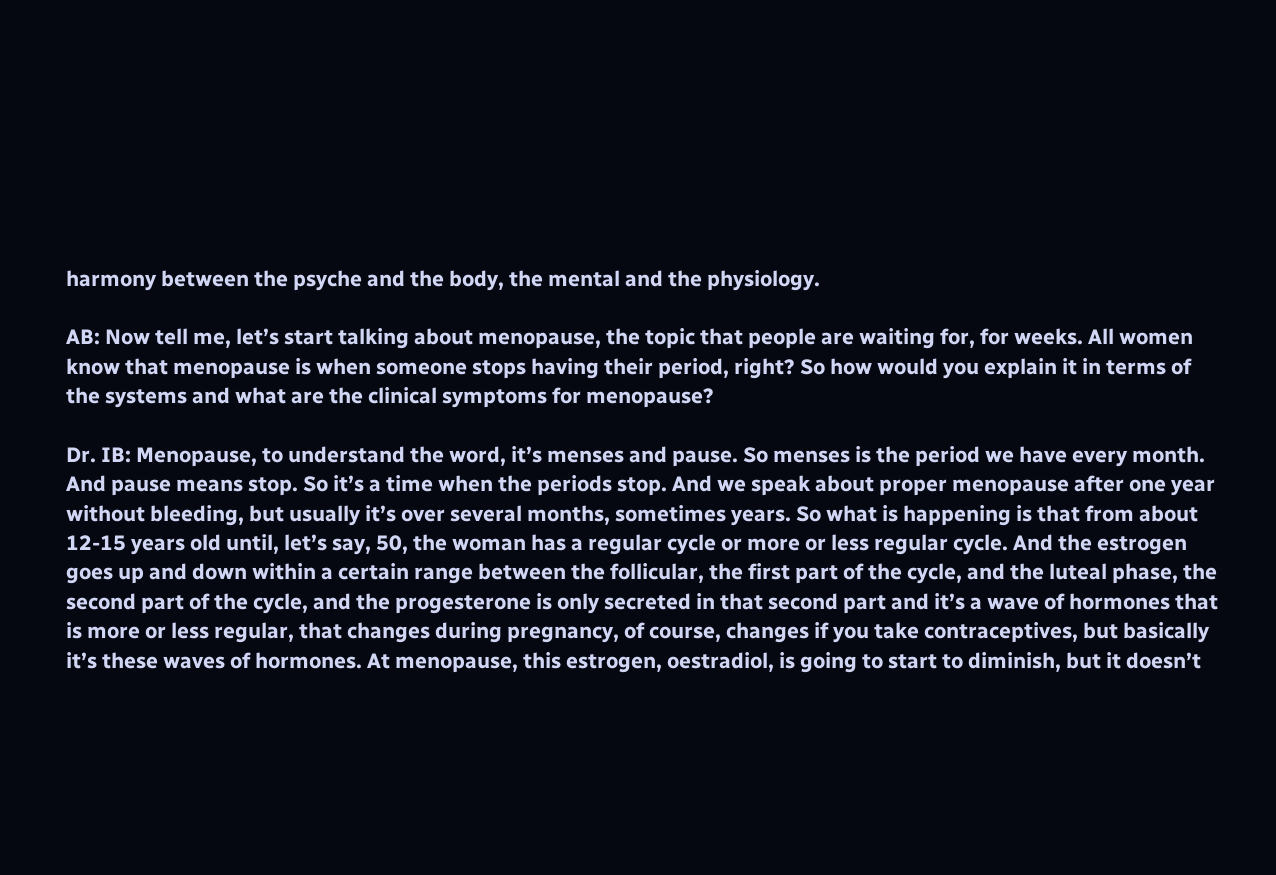harmony between the psyche and the body, the mental and the physiology.

AB: Now tell me, let’s start talking about menopause, the topic that people are waiting for, for weeks. All women know that menopause is when someone stops having their period, right? So how would you explain it in terms of the systems and what are the clinical symptoms for menopause?

Dr. IB: Menopause, to understand the word, it’s menses and pause. So menses is the period we have every month. And pause means stop. So it’s a time when the periods stop. And we speak about proper menopause after one year without bleeding, but usually it’s over several months, sometimes years. So what is happening is that from about 12-15 years old until, let’s say, 50, the woman has a regular cycle or more or less regular cycle. And the estrogen goes up and down within a certain range between the follicular, the first part of the cycle, and the luteal phase, the second part of the cycle, and the progesterone is only secreted in that second part and it’s a wave of hormones that is more or less regular, that changes during pregnancy, of course, changes if you take contraceptives, but basically it’s these waves of hormones. At menopause, this estrogen, oestradiol, is going to start to diminish, but it doesn’t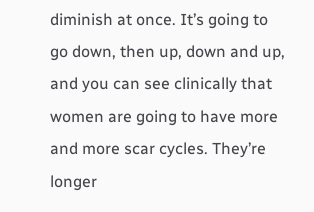diminish at once. It’s going to go down, then up, down and up, and you can see clinically that women are going to have more and more scar cycles. They’re longer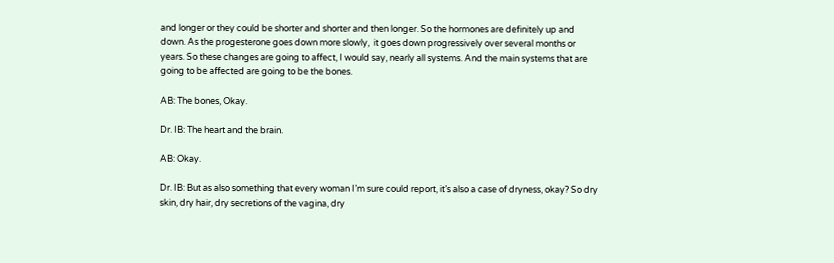and longer or they could be shorter and shorter and then longer. So the hormones are definitely up and down. As the progesterone goes down more slowly,  it goes down progressively over several months or years. So these changes are going to affect, I would say, nearly all systems. And the main systems that are going to be affected are going to be the bones.

AB: The bones, Okay.

Dr. IB: The heart and the brain.

AB: Okay.

Dr. IB: But as also something that every woman I’m sure could report, it’s also a case of dryness, okay? So dry skin, dry hair, dry secretions of the vagina, dry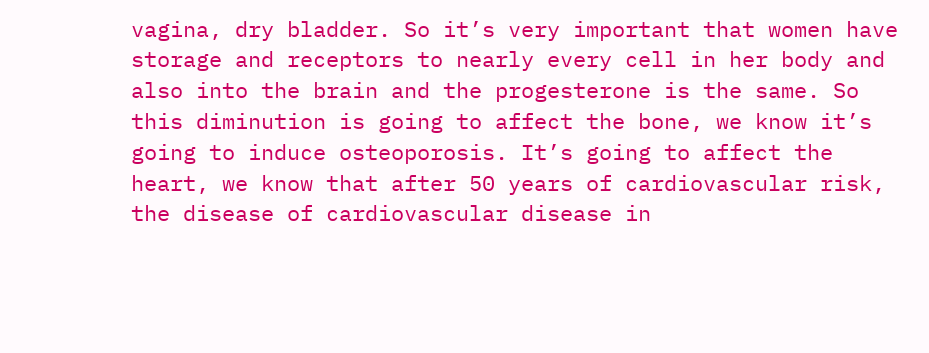vagina, dry bladder. So it’s very important that women have storage and receptors to nearly every cell in her body and also into the brain and the progesterone is the same. So this diminution is going to affect the bone, we know it’s going to induce osteoporosis. It’s going to affect the heart, we know that after 50 years of cardiovascular risk, the disease of cardiovascular disease in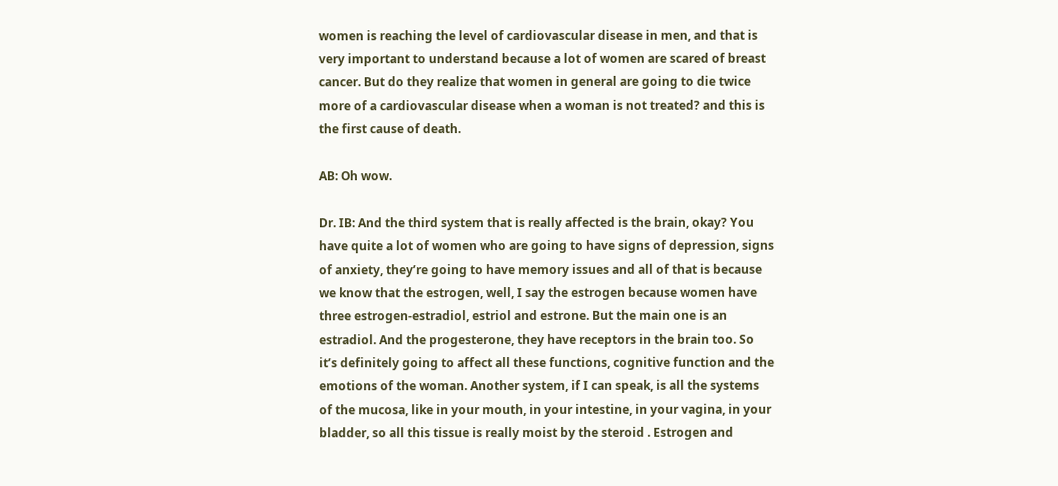women is reaching the level of cardiovascular disease in men, and that is very important to understand because a lot of women are scared of breast cancer. But do they realize that women in general are going to die twice more of a cardiovascular disease when a woman is not treated? and this is the first cause of death.

AB: Oh wow.

Dr. IB: And the third system that is really affected is the brain, okay? You have quite a lot of women who are going to have signs of depression, signs of anxiety, they’re going to have memory issues and all of that is because we know that the estrogen, well, I say the estrogen because women have three estrogen-estradiol, estriol and estrone. But the main one is an estradiol. And the progesterone, they have receptors in the brain too. So it’s definitely going to affect all these functions, cognitive function and the emotions of the woman. Another system, if I can speak, is all the systems of the mucosa, like in your mouth, in your intestine, in your vagina, in your bladder, so all this tissue is really moist by the steroid . Estrogen and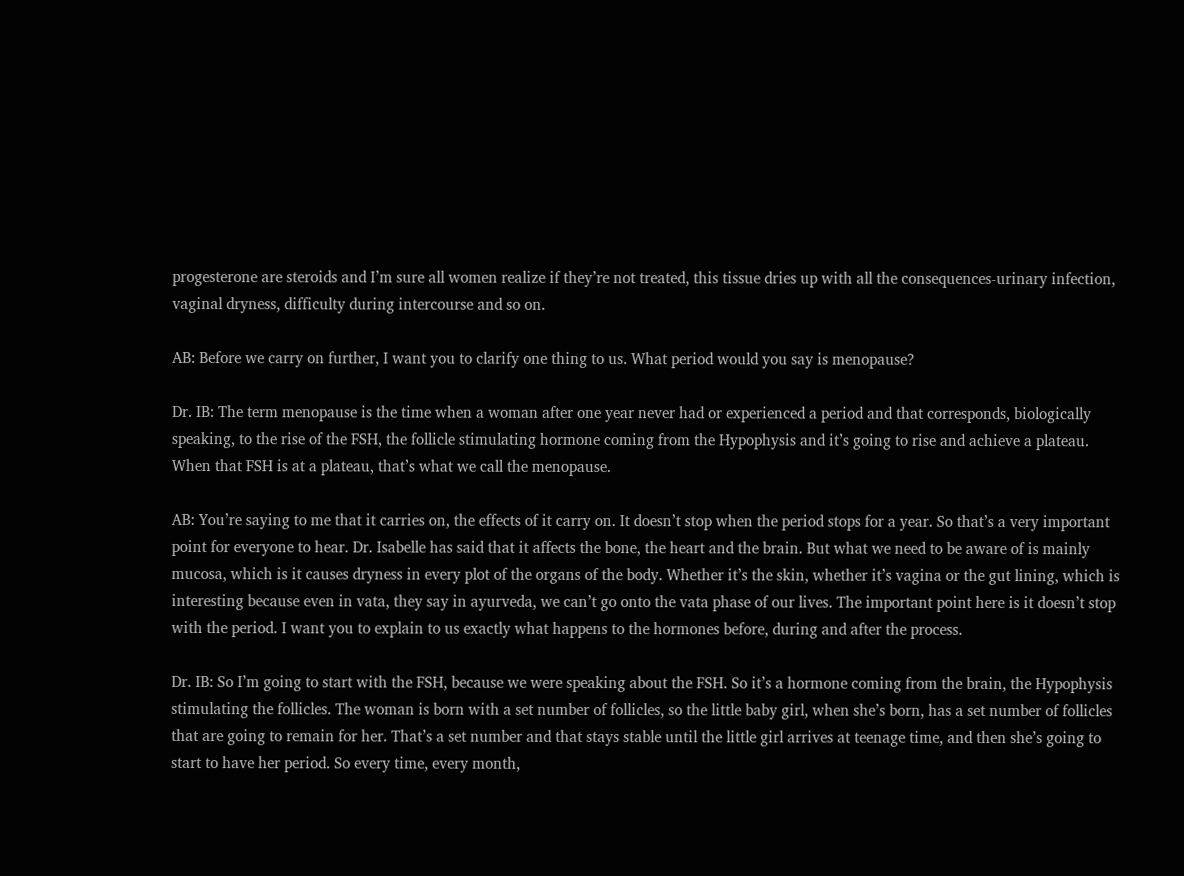progesterone are steroids and I’m sure all women realize if they’re not treated, this tissue dries up with all the consequences-urinary infection, vaginal dryness, difficulty during intercourse and so on.

AB: Before we carry on further, I want you to clarify one thing to us. What period would you say is menopause?

Dr. IB: The term menopause is the time when a woman after one year never had or experienced a period and that corresponds, biologically speaking, to the rise of the FSH, the follicle stimulating hormone coming from the Hypophysis and it’s going to rise and achieve a plateau. When that FSH is at a plateau, that’s what we call the menopause.

AB: You’re saying to me that it carries on, the effects of it carry on. It doesn’t stop when the period stops for a year. So that’s a very important point for everyone to hear. Dr. Isabelle has said that it affects the bone, the heart and the brain. But what we need to be aware of is mainly mucosa, which is it causes dryness in every plot of the organs of the body. Whether it’s the skin, whether it’s vagina or the gut lining, which is interesting because even in vata, they say in ayurveda, we can’t go onto the vata phase of our lives. The important point here is it doesn’t stop with the period. I want you to explain to us exactly what happens to the hormones before, during and after the process.

Dr. IB: So I’m going to start with the FSH, because we were speaking about the FSH. So it’s a hormone coming from the brain, the Hypophysis stimulating the follicles. The woman is born with a set number of follicles, so the little baby girl, when she’s born, has a set number of follicles that are going to remain for her. That’s a set number and that stays stable until the little girl arrives at teenage time, and then she’s going to start to have her period. So every time, every month,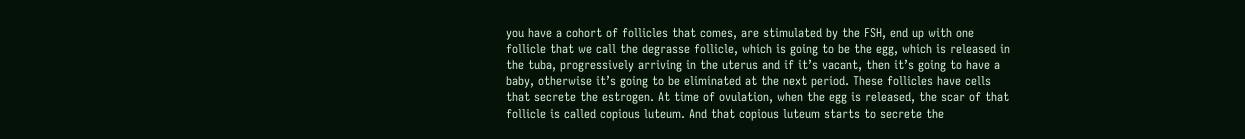you have a cohort of follicles that comes, are stimulated by the FSH, end up with one follicle that we call the degrasse follicle, which is going to be the egg, which is released in the tuba, progressively arriving in the uterus and if it’s vacant, then it’s going to have a baby, otherwise it’s going to be eliminated at the next period. These follicles have cells that secrete the estrogen. At time of ovulation, when the egg is released, the scar of that follicle is called copious luteum. And that copious luteum starts to secrete the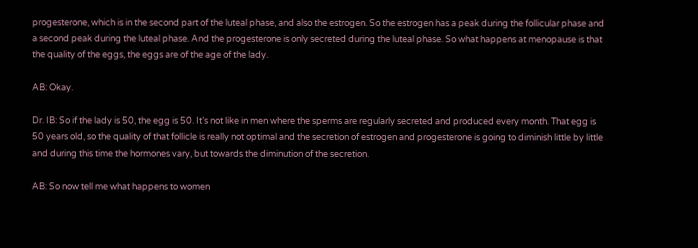progesterone, which is in the second part of the luteal phase, and also the estrogen. So the estrogen has a peak during the follicular phase and a second peak during the luteal phase. And the progesterone is only secreted during the luteal phase. So what happens at menopause is that the quality of the eggs, the eggs are of the age of the lady.

AB: Okay.

Dr. IB: So if the lady is 50, the egg is 50. It’s not like in men where the sperms are regularly secreted and produced every month. That egg is 50 years old, so the quality of that follicle is really not optimal and the secretion of estrogen and progesterone is going to diminish little by little and during this time the hormones vary, but towards the diminution of the secretion.

AB: So now tell me what happens to women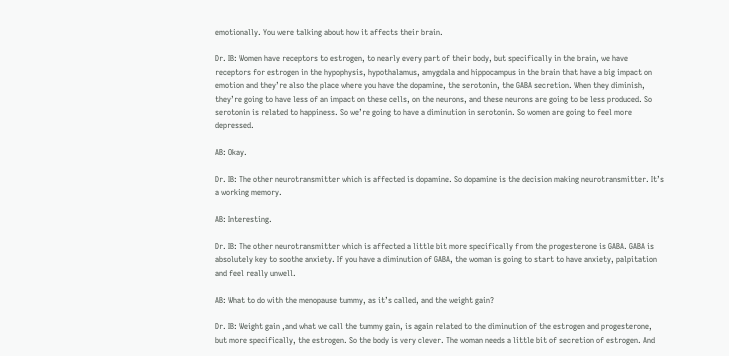emotionally. You were talking about how it affects their brain.

Dr. IB: Women have receptors to estrogen, to nearly every part of their body, but specifically in the brain, we have receptors for estrogen in the hypophysis, hypothalamus, amygdala and hippocampus in the brain that have a big impact on emotion and they’re also the place where you have the dopamine, the serotonin, the GABA secretion. When they diminish, they’re going to have less of an impact on these cells, on the neurons, and these neurons are going to be less produced. So serotonin is related to happiness. So we’re going to have a diminution in serotonin. So women are going to feel more depressed.

AB: Okay.

Dr. IB: The other neurotransmitter which is affected is dopamine. So dopamine is the decision making neurotransmitter. It’s a working memory.

AB: Interesting.

Dr. IB: The other neurotransmitter which is affected a little bit more specifically from the progesterone is GABA. GABA is absolutely key to soothe anxiety. If you have a diminution of GABA, the woman is going to start to have anxiety, palpitation and feel really unwell.

AB: What to do with the menopause tummy, as it’s called, and the weight gain?

Dr. IB: Weight gain ,and what we call the tummy gain, is again related to the diminution of the estrogen and progesterone, but more specifically, the estrogen. So the body is very clever. The woman needs a little bit of secretion of estrogen. And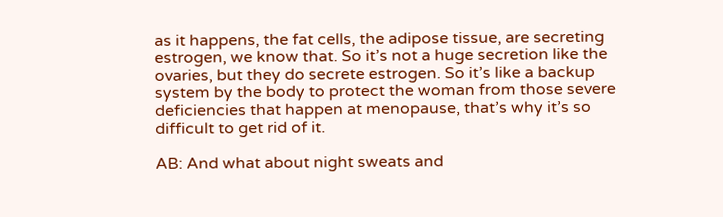as it happens, the fat cells, the adipose tissue, are secreting estrogen, we know that. So it’s not a huge secretion like the ovaries, but they do secrete estrogen. So it’s like a backup system by the body to protect the woman from those severe deficiencies that happen at menopause, that’s why it’s so difficult to get rid of it.

AB: And what about night sweats and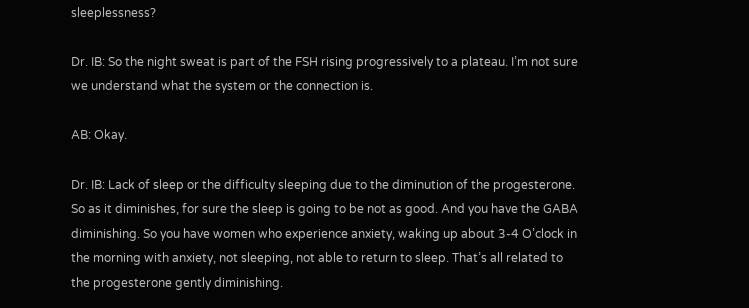sleeplessness?

Dr. IB: So the night sweat is part of the FSH rising progressively to a plateau. I’m not sure we understand what the system or the connection is.

AB: Okay.

Dr. IB: Lack of sleep or the difficulty sleeping due to the diminution of the progesterone. So as it diminishes, for sure the sleep is going to be not as good. And you have the GABA diminishing. So you have women who experience anxiety, waking up about 3-4 O’clock in the morning with anxiety, not sleeping, not able to return to sleep. That’s all related to the progesterone gently diminishing.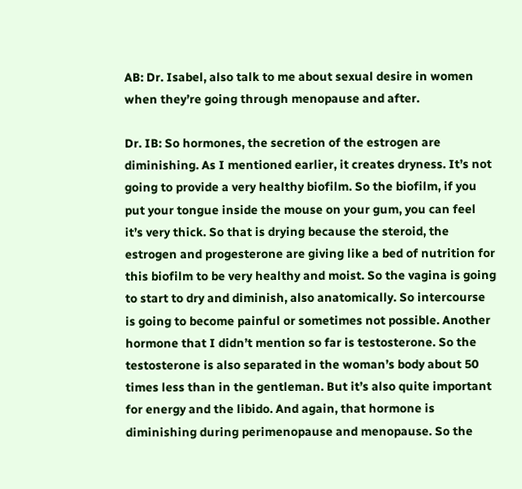AB: Dr. Isabel, also talk to me about sexual desire in women when they’re going through menopause and after.

Dr. IB: So hormones, the secretion of the estrogen are diminishing. As I mentioned earlier, it creates dryness. It’s not going to provide a very healthy biofilm. So the biofilm, if you put your tongue inside the mouse on your gum, you can feel it’s very thick. So that is drying because the steroid, the estrogen and progesterone are giving like a bed of nutrition for this biofilm to be very healthy and moist. So the vagina is going to start to dry and diminish, also anatomically. So intercourse is going to become painful or sometimes not possible. Another hormone that I didn’t mention so far is testosterone. So the testosterone is also separated in the woman’s body about 50 times less than in the gentleman. But it’s also quite important for energy and the libido. And again, that hormone is diminishing during perimenopause and menopause. So the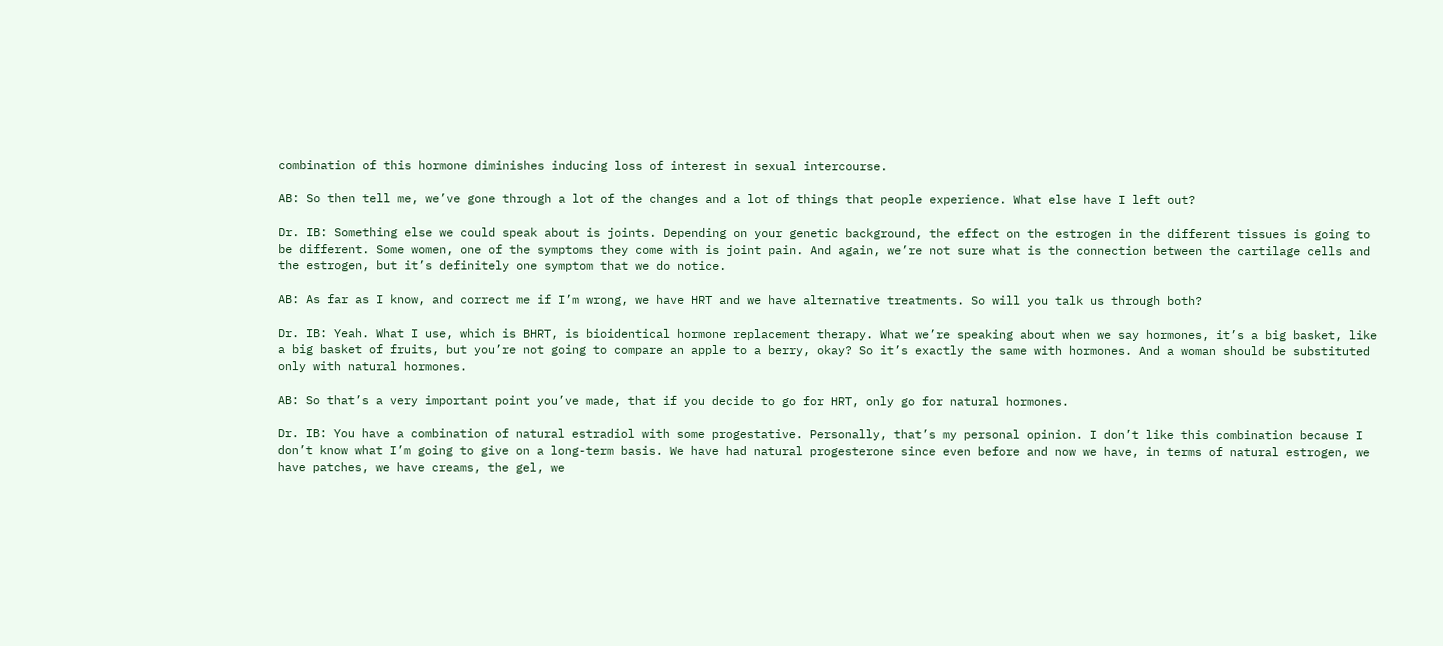combination of this hormone diminishes inducing loss of interest in sexual intercourse.

AB: So then tell me, we’ve gone through a lot of the changes and a lot of things that people experience. What else have I left out?

Dr. IB: Something else we could speak about is joints. Depending on your genetic background, the effect on the estrogen in the different tissues is going to be different. Some women, one of the symptoms they come with is joint pain. And again, we’re not sure what is the connection between the cartilage cells and the estrogen, but it’s definitely one symptom that we do notice.

AB: As far as I know, and correct me if I’m wrong, we have HRT and we have alternative treatments. So will you talk us through both?

Dr. IB: Yeah. What I use, which is BHRT, is bioidentical hormone replacement therapy. What we’re speaking about when we say hormones, it’s a big basket, like a big basket of fruits, but you’re not going to compare an apple to a berry, okay? So it’s exactly the same with hormones. And a woman should be substituted only with natural hormones.

AB: So that’s a very important point you’ve made, that if you decide to go for HRT, only go for natural hormones.

Dr. IB: You have a combination of natural estradiol with some progestative. Personally, that’s my personal opinion. I don’t like this combination because I don’t know what I’m going to give on a long-term basis. We have had natural progesterone since even before and now we have, in terms of natural estrogen, we have patches, we have creams, the gel, we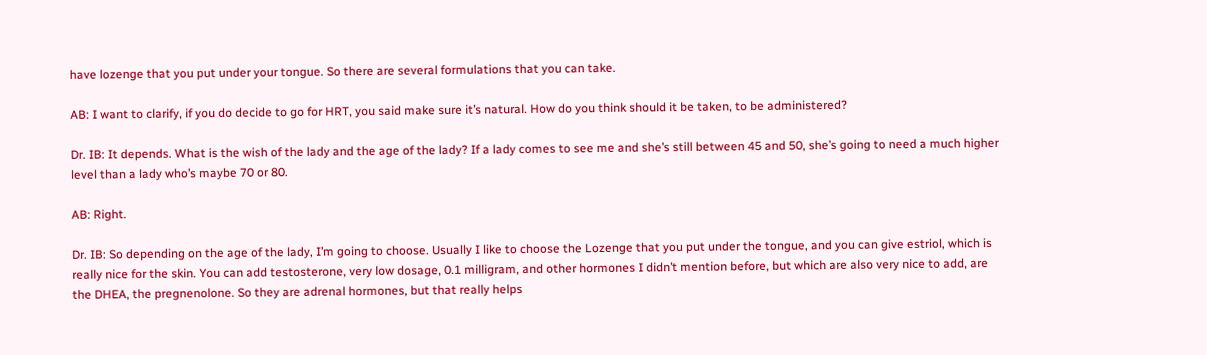have lozenge that you put under your tongue. So there are several formulations that you can take.

AB: I want to clarify, if you do decide to go for HRT, you said make sure it’s natural. How do you think should it be taken, to be administered?

Dr. IB: It depends. What is the wish of the lady and the age of the lady? If a lady comes to see me and she’s still between 45 and 50, she’s going to need a much higher level than a lady who’s maybe 70 or 80.

AB: Right.

Dr. IB: So depending on the age of the lady, I’m going to choose. Usually I like to choose the Lozenge that you put under the tongue, and you can give estriol, which is really nice for the skin. You can add testosterone, very low dosage, 0.1 milligram, and other hormones I didn’t mention before, but which are also very nice to add, are the DHEA, the pregnenolone. So they are adrenal hormones, but that really helps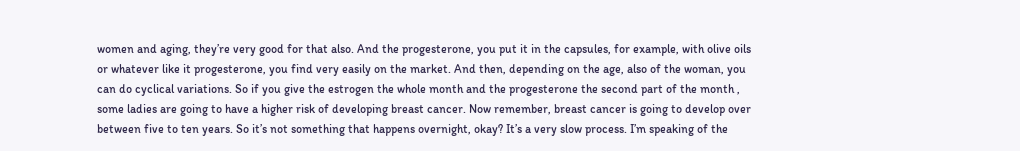women and aging, they’re very good for that also. And the progesterone, you put it in the capsules, for example, with olive oils or whatever like it progesterone, you find very easily on the market. And then, depending on the age, also of the woman, you can do cyclical variations. So if you give the estrogen the whole month and the progesterone the second part of the month , some ladies are going to have a higher risk of developing breast cancer. Now remember, breast cancer is going to develop over between five to ten years. So it’s not something that happens overnight, okay? It’s a very slow process. I’m speaking of the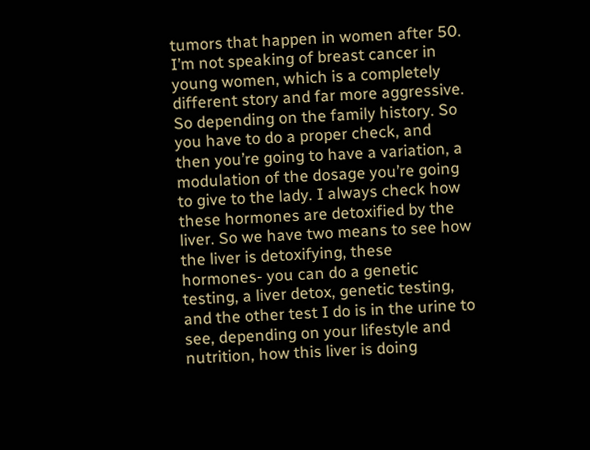tumors that happen in women after 50. I’m not speaking of breast cancer in young women, which is a completely different story and far more aggressive. So depending on the family history. So you have to do a proper check, and then you’re going to have a variation, a modulation of the dosage you’re going to give to the lady. I always check how these hormones are detoxified by the liver. So we have two means to see how the liver is detoxifying, these hormones- you can do a genetic testing, a liver detox, genetic testing, and the other test I do is in the urine to see, depending on your lifestyle and nutrition, how this liver is doing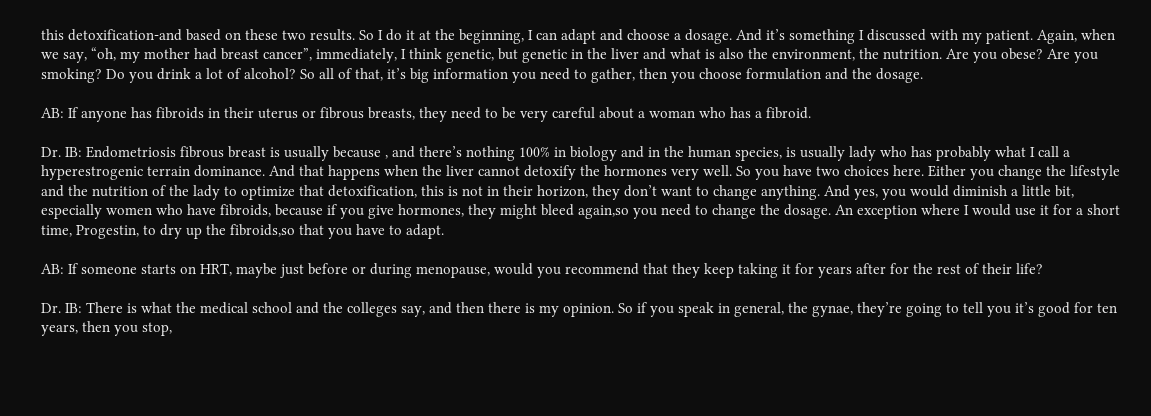this detoxification-and based on these two results. So I do it at the beginning, I can adapt and choose a dosage. And it’s something I discussed with my patient. Again, when we say, “oh, my mother had breast cancer”, immediately, I think genetic, but genetic in the liver and what is also the environment, the nutrition. Are you obese? Are you smoking? Do you drink a lot of alcohol? So all of that, it’s big information you need to gather, then you choose formulation and the dosage.

AB: If anyone has fibroids in their uterus or fibrous breasts, they need to be very careful about a woman who has a fibroid.

Dr. IB: Endometriosis fibrous breast is usually because , and there’s nothing 100% in biology and in the human species, is usually lady who has probably what I call a hyperestrogenic terrain dominance. And that happens when the liver cannot detoxify the hormones very well. So you have two choices here. Either you change the lifestyle and the nutrition of the lady to optimize that detoxification, this is not in their horizon, they don’t want to change anything. And yes, you would diminish a little bit, especially women who have fibroids, because if you give hormones, they might bleed again,so you need to change the dosage. An exception where I would use it for a short time, Progestin, to dry up the fibroids,so that you have to adapt.

AB: If someone starts on HRT, maybe just before or during menopause, would you recommend that they keep taking it for years after for the rest of their life?

Dr. IB: There is what the medical school and the colleges say, and then there is my opinion. So if you speak in general, the gynae, they’re going to tell you it’s good for ten years, then you stop,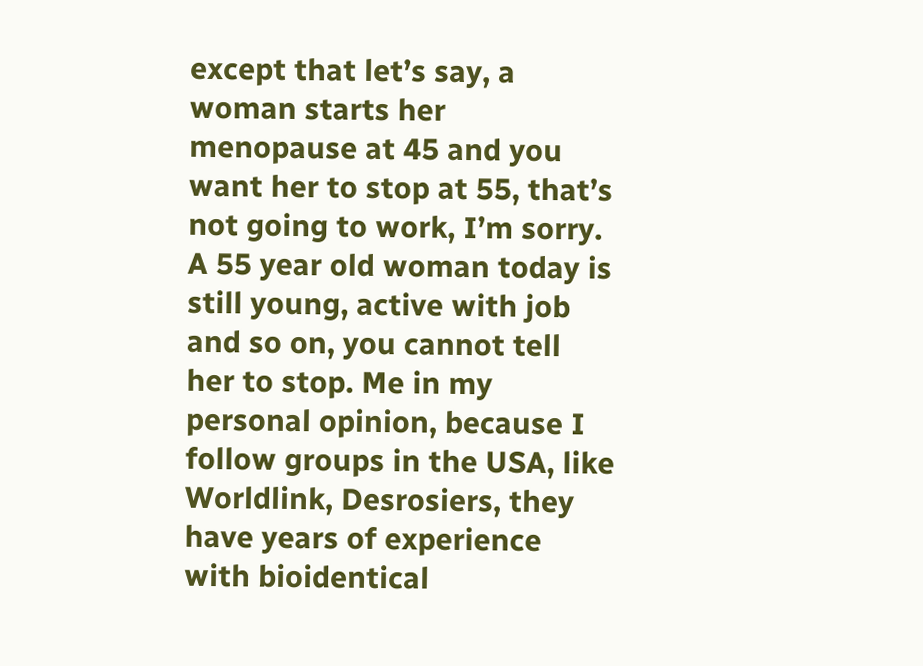except that let’s say, a woman starts her menopause at 45 and you want her to stop at 55, that’s not going to work, I’m sorry. A 55 year old woman today is still young, active with job and so on, you cannot tell her to stop. Me in my personal opinion, because I follow groups in the USA, like Worldlink, Desrosiers, they have years of experience with bioidentical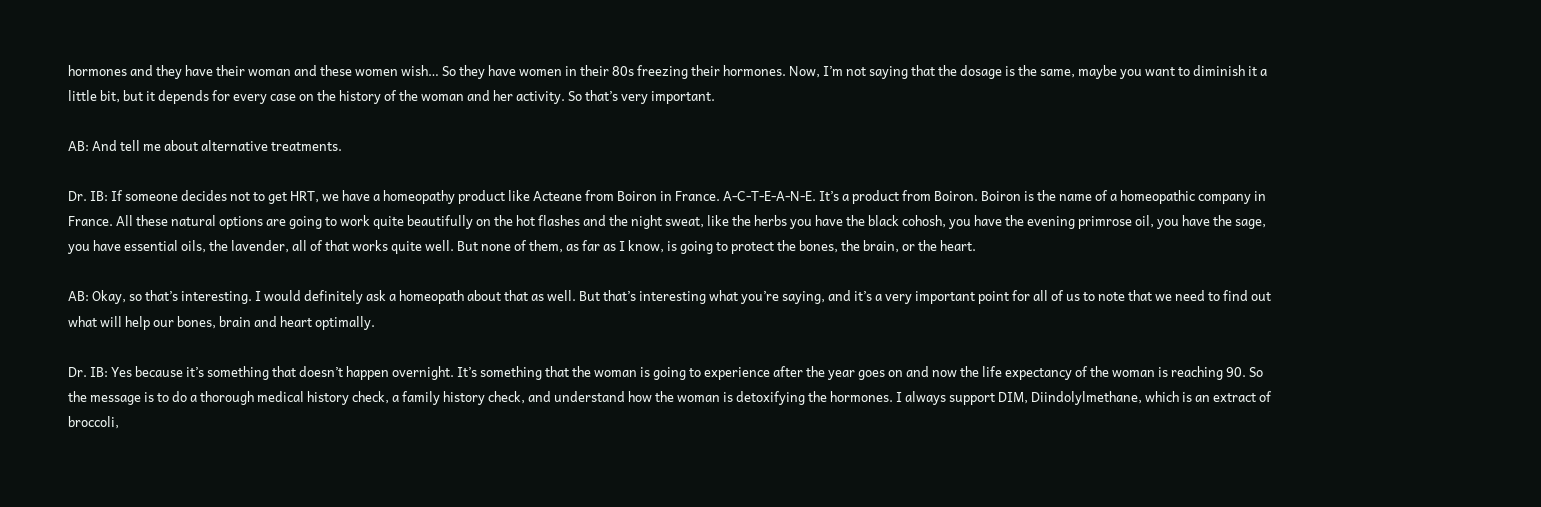hormones and they have their woman and these women wish… So they have women in their 80s freezing their hormones. Now, I’m not saying that the dosage is the same, maybe you want to diminish it a little bit, but it depends for every case on the history of the woman and her activity. So that’s very important.

AB: And tell me about alternative treatments.

Dr. IB: If someone decides not to get HRT, we have a homeopathy product like Acteane from Boiron in France. A-C-T-E-A-N-E. It’s a product from Boiron. Boiron is the name of a homeopathic company in France. All these natural options are going to work quite beautifully on the hot flashes and the night sweat, like the herbs you have the black cohosh, you have the evening primrose oil, you have the sage, you have essential oils, the lavender, all of that works quite well. But none of them, as far as I know, is going to protect the bones, the brain, or the heart.

AB: Okay, so that’s interesting. I would definitely ask a homeopath about that as well. But that’s interesting what you’re saying, and it’s a very important point for all of us to note that we need to find out what will help our bones, brain and heart optimally.

Dr. IB: Yes because it’s something that doesn’t happen overnight. It’s something that the woman is going to experience after the year goes on and now the life expectancy of the woman is reaching 90. So the message is to do a thorough medical history check, a family history check, and understand how the woman is detoxifying the hormones. I always support DIM, Diindolylmethane, which is an extract of broccoli,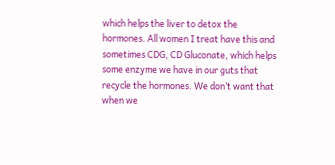which helps the liver to detox the hormones. All women I treat have this and sometimes CDG, CD Gluconate, which helps some enzyme we have in our guts that recycle the hormones. We don’t want that when we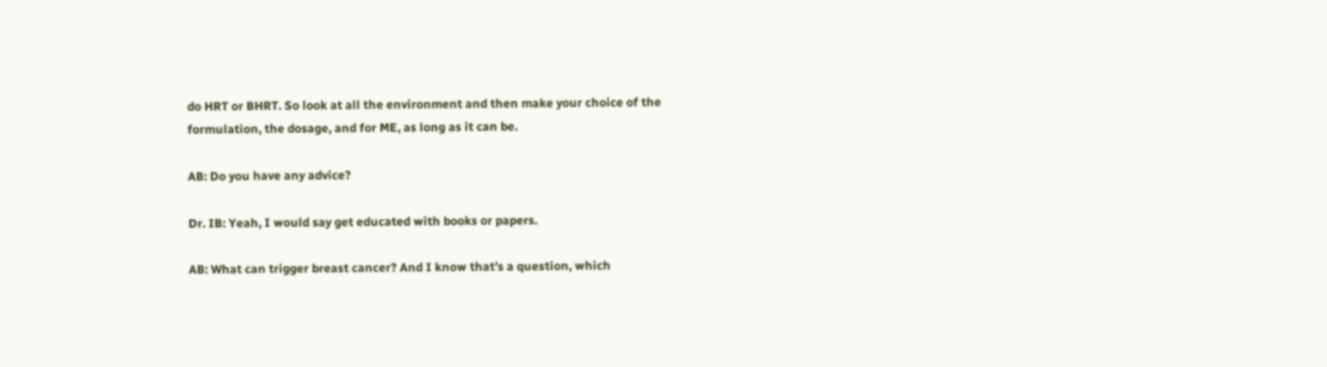do HRT or BHRT. So look at all the environment and then make your choice of the formulation, the dosage, and for ME, as long as it can be.

AB: Do you have any advice?

Dr. IB: Yeah, I would say get educated with books or papers.

AB: What can trigger breast cancer? And I know that’s a question, which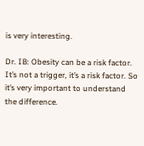is very interesting.

Dr. IB: Obesity can be a risk factor. It’s not a trigger, it’s a risk factor. So it’s very important to understand the difference.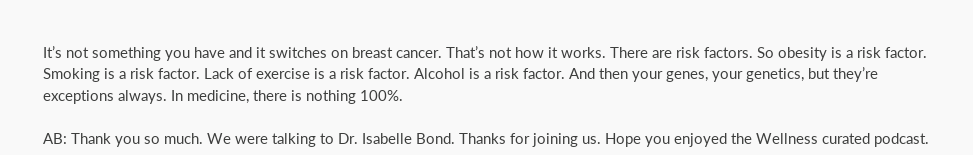It’s not something you have and it switches on breast cancer. That’s not how it works. There are risk factors. So obesity is a risk factor. Smoking is a risk factor. Lack of exercise is a risk factor. Alcohol is a risk factor. And then your genes, your genetics, but they’re exceptions always. In medicine, there is nothing 100%.

AB: Thank you so much. We were talking to Dr. Isabelle Bond. Thanks for joining us. Hope you enjoyed the Wellness curated podcast.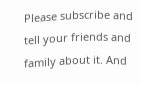Please subscribe and tell your friends and family about it. And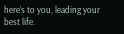here’s to you, leading your best life.